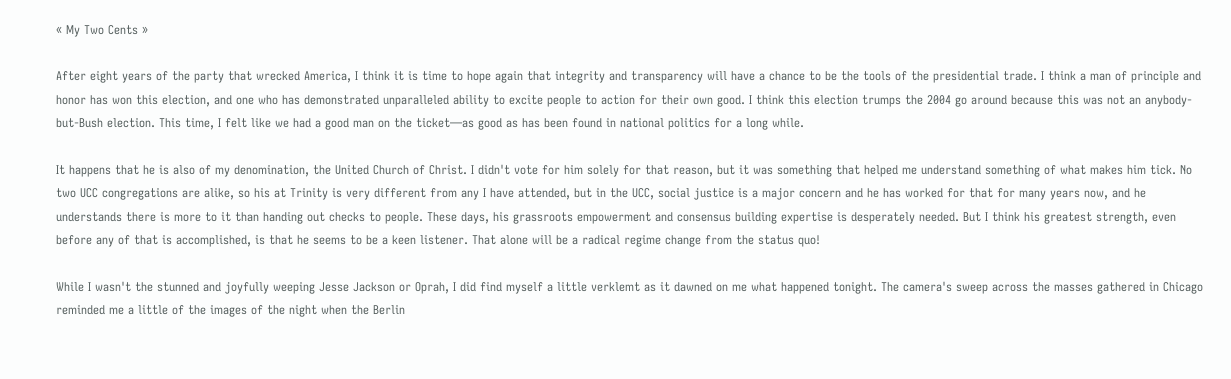« My Two Cents »

After eight years of the party that wrecked America, I think it is time to hope again that integrity and transparency will have a chance to be the tools of the presidential trade. I think a man of principle and honor has won this election, and one who has demonstrated unparalleled ability to excite people to action for their own good. I think this election trumps the 2004 go around because this was not an anybody-but-Bush election. This time, I felt like we had a good man on the ticket—as good as has been found in national politics for a long while.

It happens that he is also of my denomination, the United Church of Christ. I didn't vote for him solely for that reason, but it was something that helped me understand something of what makes him tick. No two UCC congregations are alike, so his at Trinity is very different from any I have attended, but in the UCC, social justice is a major concern and he has worked for that for many years now, and he understands there is more to it than handing out checks to people. These days, his grassroots empowerment and consensus building expertise is desperately needed. But I think his greatest strength, even before any of that is accomplished, is that he seems to be a keen listener. That alone will be a radical regime change from the status quo!

While I wasn't the stunned and joyfully weeping Jesse Jackson or Oprah, I did find myself a little verklemt as it dawned on me what happened tonight. The camera's sweep across the masses gathered in Chicago reminded me a little of the images of the night when the Berlin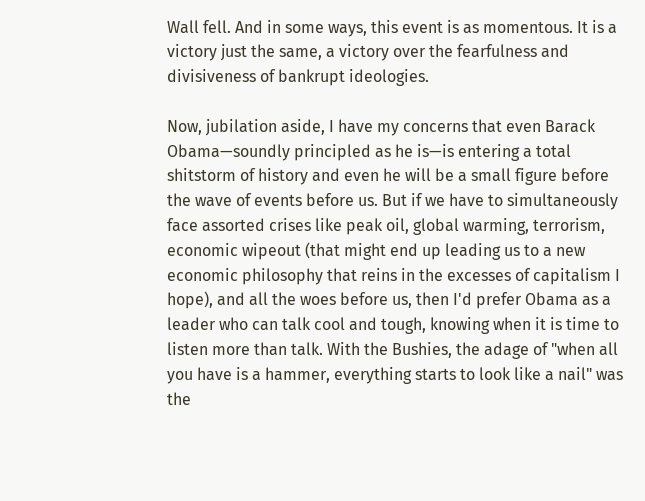Wall fell. And in some ways, this event is as momentous. It is a victory just the same, a victory over the fearfulness and divisiveness of bankrupt ideologies.

Now, jubilation aside, I have my concerns that even Barack Obama—soundly principled as he is—is entering a total shitstorm of history and even he will be a small figure before the wave of events before us. But if we have to simultaneously face assorted crises like peak oil, global warming, terrorism, economic wipeout (that might end up leading us to a new economic philosophy that reins in the excesses of capitalism I hope), and all the woes before us, then I'd prefer Obama as a leader who can talk cool and tough, knowing when it is time to listen more than talk. With the Bushies, the adage of "when all you have is a hammer, everything starts to look like a nail" was the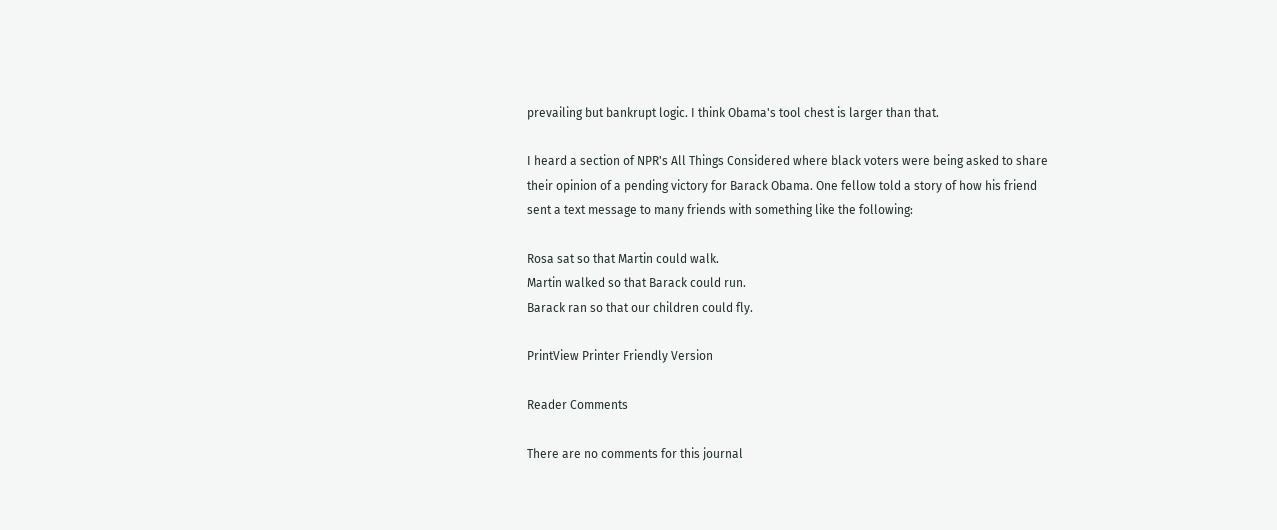prevailing but bankrupt logic. I think Obama's tool chest is larger than that.

I heard a section of NPR's All Things Considered where black voters were being asked to share their opinion of a pending victory for Barack Obama. One fellow told a story of how his friend sent a text message to many friends with something like the following:

Rosa sat so that Martin could walk.
Martin walked so that Barack could run.
Barack ran so that our children could fly.

PrintView Printer Friendly Version

Reader Comments

There are no comments for this journal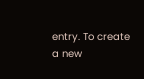entry. To create a new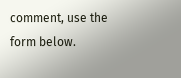comment, use the form below.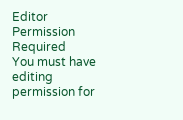Editor Permission Required
You must have editing permission for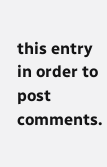this entry in order to post comments.